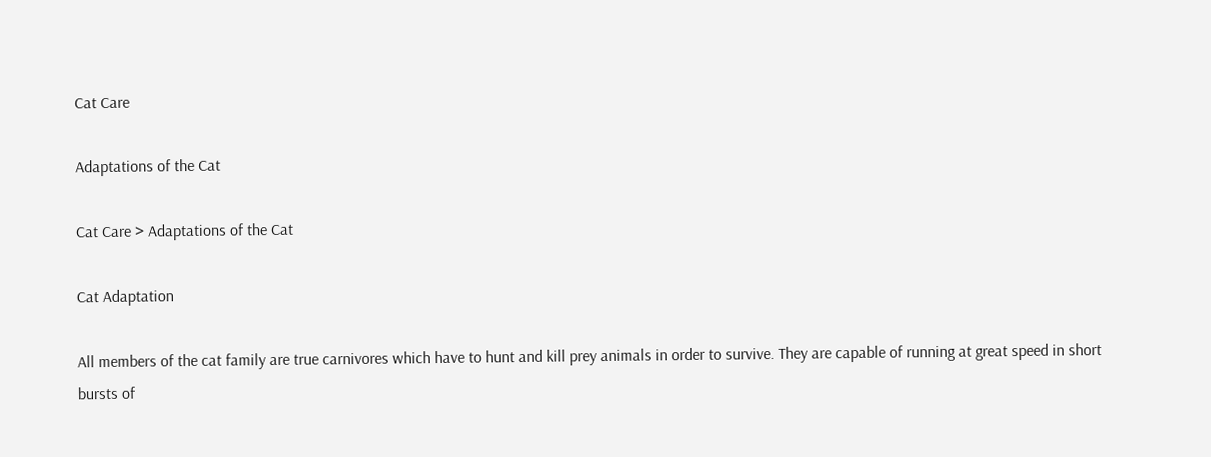Cat Care

Adaptations of the Cat

Cat Care > Adaptations of the Cat

Cat Adaptation

All members of the cat family are true carnivores which have to hunt and kill prey animals in order to survive. They are capable of running at great speed in short bursts of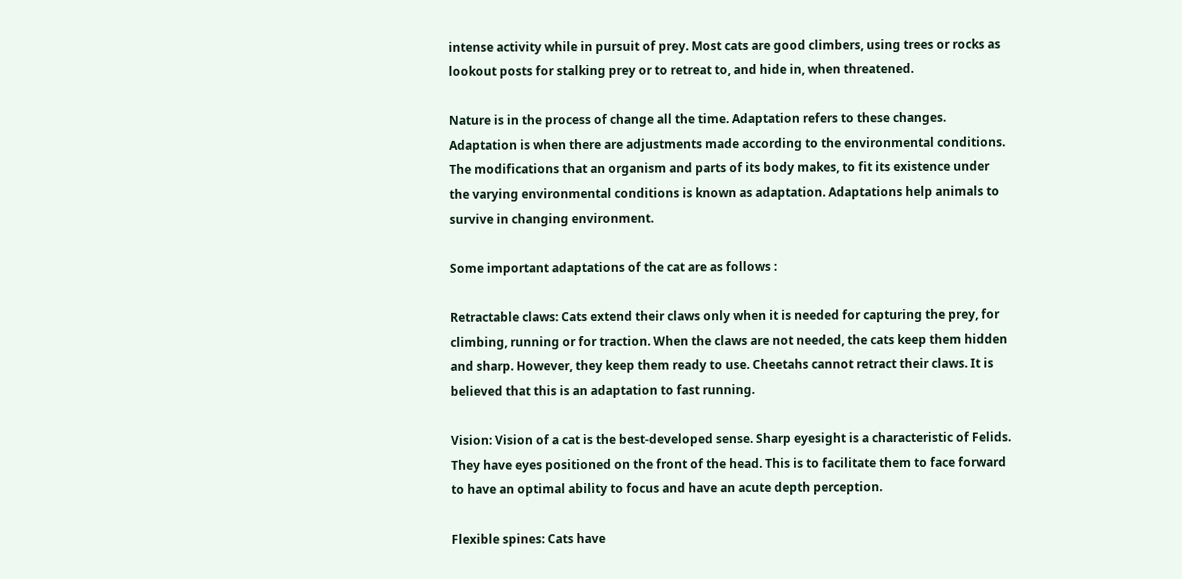intense activity while in pursuit of prey. Most cats are good climbers, using trees or rocks as lookout posts for stalking prey or to retreat to, and hide in, when threatened.

Nature is in the process of change all the time. Adaptation refers to these changes. Adaptation is when there are adjustments made according to the environmental conditions. The modifications that an organism and parts of its body makes, to fit its existence under the varying environmental conditions is known as adaptation. Adaptations help animals to survive in changing environment.

Some important adaptations of the cat are as follows :

Retractable claws: Cats extend their claws only when it is needed for capturing the prey, for climbing, running or for traction. When the claws are not needed, the cats keep them hidden and sharp. However, they keep them ready to use. Cheetahs cannot retract their claws. It is believed that this is an adaptation to fast running.

Vision: Vision of a cat is the best-developed sense. Sharp eyesight is a characteristic of Felids. They have eyes positioned on the front of the head. This is to facilitate them to face forward to have an optimal ability to focus and have an acute depth perception.

Flexible spines: Cats have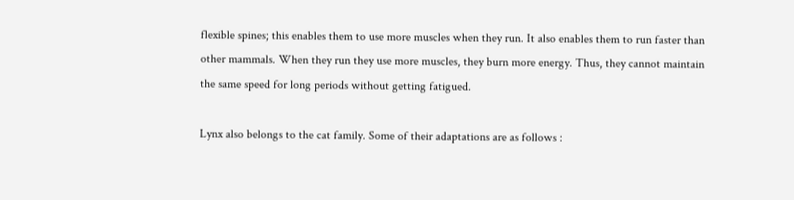flexible spines; this enables them to use more muscles when they run. It also enables them to run faster than other mammals. When they run they use more muscles, they burn more energy. Thus, they cannot maintain the same speed for long periods without getting fatigued.

Lynx also belongs to the cat family. Some of their adaptations are as follows :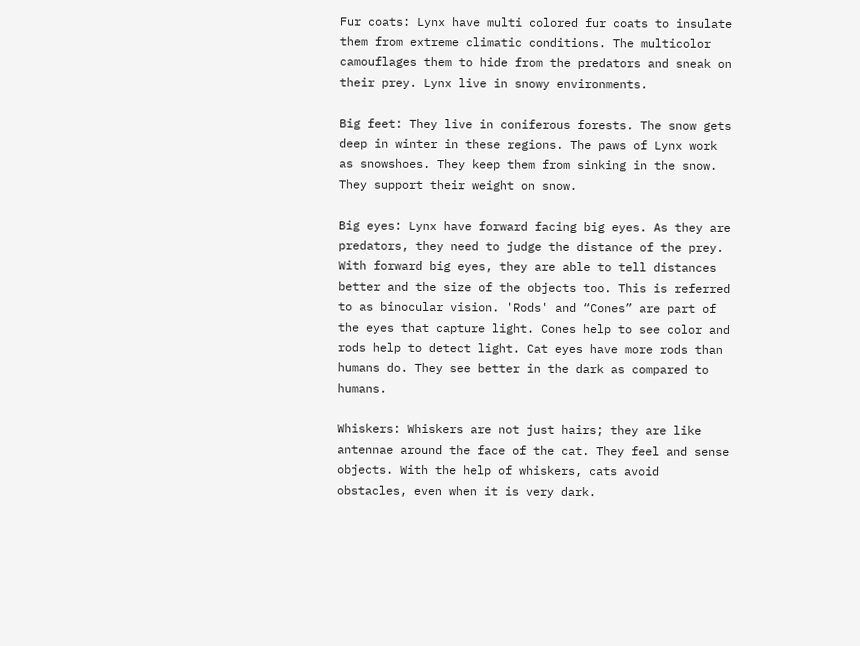Fur coats: Lynx have multi colored fur coats to insulate them from extreme climatic conditions. The multicolor camouflages them to hide from the predators and sneak on their prey. Lynx live in snowy environments.

Big feet: They live in coniferous forests. The snow gets deep in winter in these regions. The paws of Lynx work as snowshoes. They keep them from sinking in the snow. They support their weight on snow.

Big eyes: Lynx have forward facing big eyes. As they are predators, they need to judge the distance of the prey. With forward big eyes, they are able to tell distances better and the size of the objects too. This is referred to as binocular vision. 'Rods' and “Cones” are part of the eyes that capture light. Cones help to see color and rods help to detect light. Cat eyes have more rods than humans do. They see better in the dark as compared to humans.

Whiskers: Whiskers are not just hairs; they are like antennae around the face of the cat. They feel and sense objects. With the help of whiskers, cats avoid obstacles, even when it is very dark.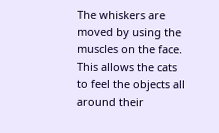The whiskers are moved by using the muscles on the face. This allows the cats to feel the objects all around their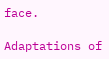face.

Adaptations of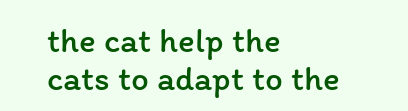the cat help the cats to adapt to the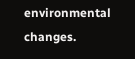environmental changes.